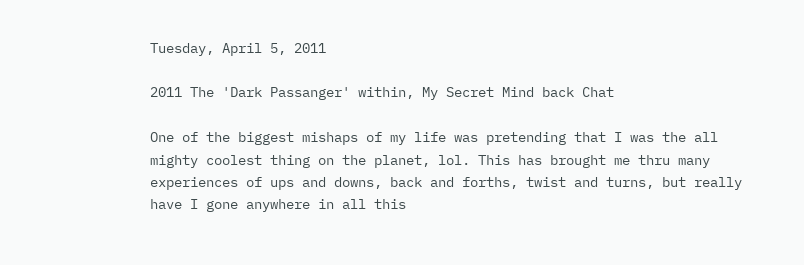Tuesday, April 5, 2011

2011 The 'Dark Passanger' within, My Secret Mind back Chat

One of the biggest mishaps of my life was pretending that I was the all mighty coolest thing on the planet, lol. This has brought me thru many experiences of ups and downs, back and forths, twist and turns, but really have I gone anywhere in all this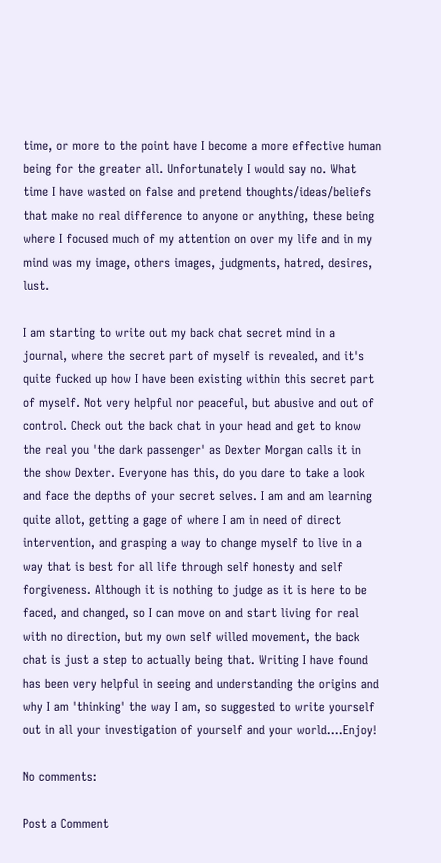time, or more to the point have I become a more effective human being for the greater all. Unfortunately I would say no. What time I have wasted on false and pretend thoughts/ideas/beliefs that make no real difference to anyone or anything, these being where I focused much of my attention on over my life and in my mind was my image, others images, judgments, hatred, desires, lust.

I am starting to write out my back chat secret mind in a journal, where the secret part of myself is revealed, and it's quite fucked up how I have been existing within this secret part of myself. Not very helpful nor peaceful, but abusive and out of control. Check out the back chat in your head and get to know the real you 'the dark passenger' as Dexter Morgan calls it in the show Dexter. Everyone has this, do you dare to take a look and face the depths of your secret selves. I am and am learning quite allot, getting a gage of where I am in need of direct intervention, and grasping a way to change myself to live in a way that is best for all life through self honesty and self forgiveness. Although it is nothing to judge as it is here to be faced, and changed, so I can move on and start living for real with no direction, but my own self willed movement, the back chat is just a step to actually being that. Writing I have found has been very helpful in seeing and understanding the origins and why I am 'thinking' the way I am, so suggested to write yourself out in all your investigation of yourself and your world....Enjoy!

No comments:

Post a Comment